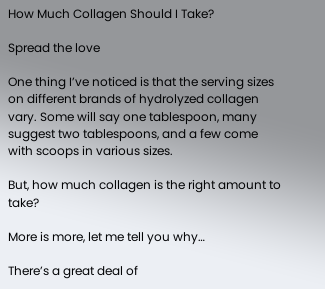How Much Collagen Should I Take?

Spread the love

One thing I’ve noticed is that the serving sizes on different brands of hydrolyzed collagen vary. Some will say one tablespoon, many suggest two tablespoons, and a few come with scoops in various sizes.

But, how much collagen is the right amount to take?

More is more, let me tell you why…

There’s a great deal of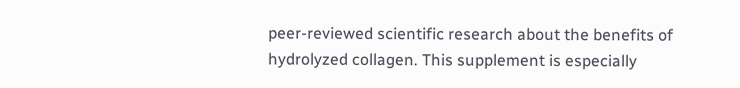peer-reviewed scientific research about the benefits of hydrolyzed collagen. This supplement is especially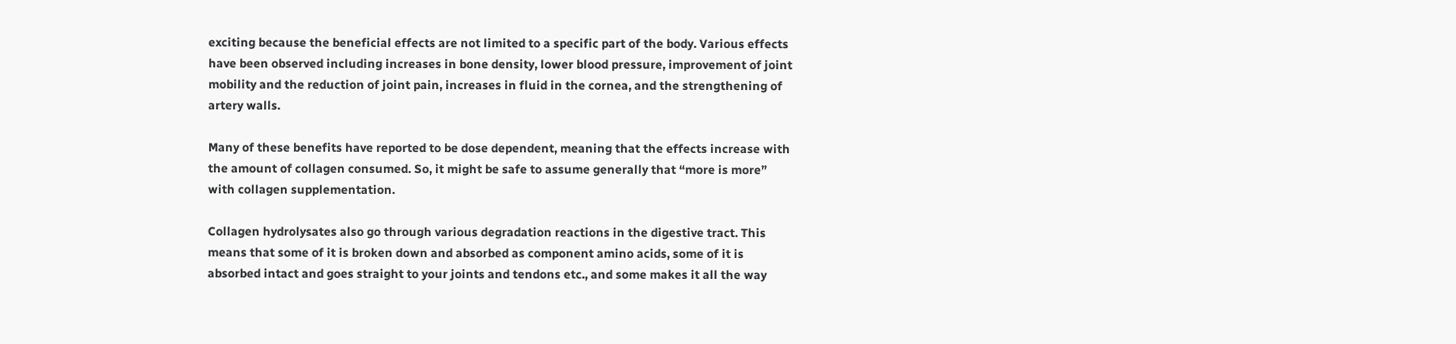exciting because the beneficial effects are not limited to a specific part of the body. Various effects have been observed including increases in bone density, lower blood pressure, improvement of joint mobility and the reduction of joint pain, increases in fluid in the cornea, and the strengthening of artery walls.

Many of these benefits have reported to be dose dependent, meaning that the effects increase with the amount of collagen consumed. So, it might be safe to assume generally that “more is more” with collagen supplementation.

Collagen hydrolysates also go through various degradation reactions in the digestive tract. This means that some of it is broken down and absorbed as component amino acids, some of it is absorbed intact and goes straight to your joints and tendons etc., and some makes it all the way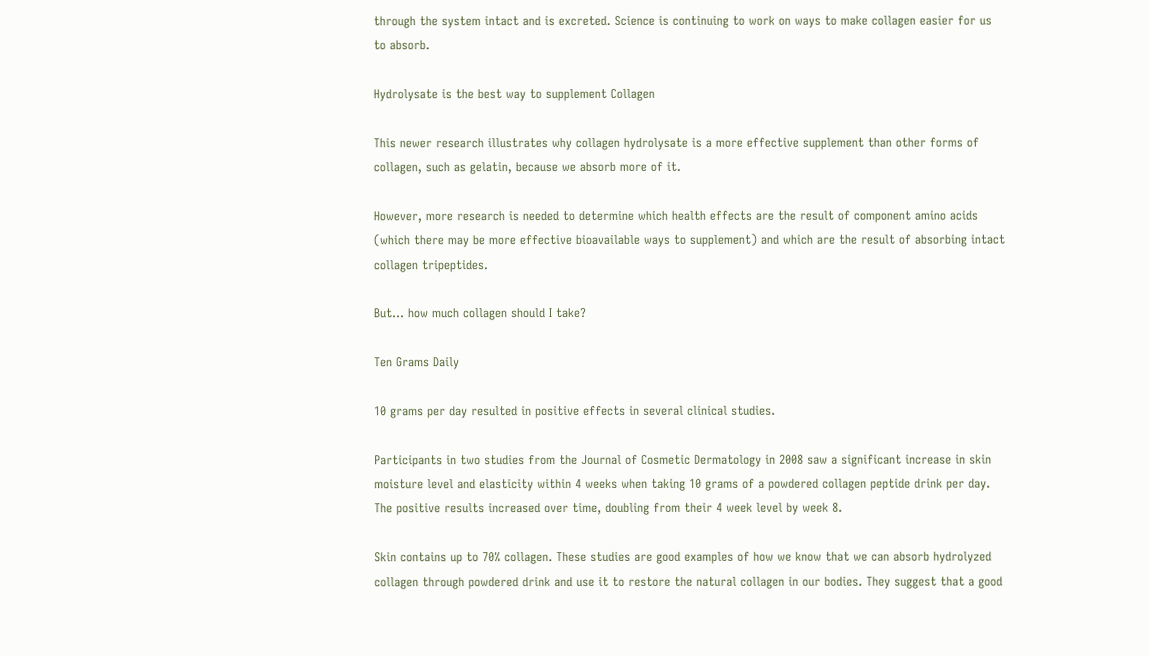through the system intact and is excreted. Science is continuing to work on ways to make collagen easier for us to absorb.

Hydrolysate is the best way to supplement Collagen

This newer research illustrates why collagen hydrolysate is a more effective supplement than other forms of collagen, such as gelatin, because we absorb more of it.

However, more research is needed to determine which health effects are the result of component amino acids (which there may be more effective bioavailable ways to supplement) and which are the result of absorbing intact collagen tripeptides.

But… how much collagen should I take?

Ten Grams Daily

10 grams per day resulted in positive effects in several clinical studies.

Participants in two studies from the Journal of Cosmetic Dermatology in 2008 saw a significant increase in skin moisture level and elasticity within 4 weeks when taking 10 grams of a powdered collagen peptide drink per day. The positive results increased over time, doubling from their 4 week level by week 8.

Skin contains up to 70% collagen. These studies are good examples of how we know that we can absorb hydrolyzed collagen through powdered drink and use it to restore the natural collagen in our bodies. They suggest that a good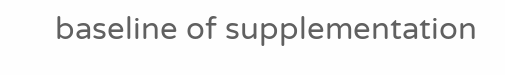baseline of supplementation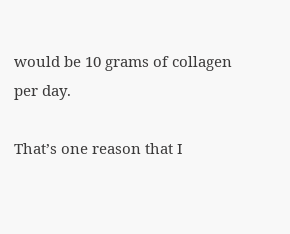would be 10 grams of collagen per day.

That’s one reason that I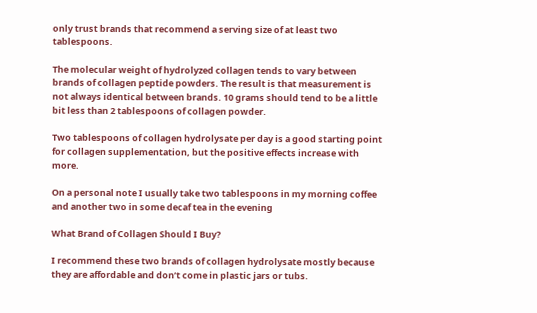only trust brands that recommend a serving size of at least two tablespoons.

The molecular weight of hydrolyzed collagen tends to vary between brands of collagen peptide powders. The result is that measurement is not always identical between brands. 10 grams should tend to be a little bit less than 2 tablespoons of collagen powder.

Two tablespoons of collagen hydrolysate per day is a good starting point for collagen supplementation, but the positive effects increase with more.

On a personal note I usually take two tablespoons in my morning coffee and another two in some decaf tea in the evening

What Brand of Collagen Should I Buy?

I recommend these two brands of collagen hydrolysate mostly because they are affordable and don’t come in plastic jars or tubs.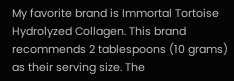My favorite brand is Immortal Tortoise Hydrolyzed Collagen. This brand recommends 2 tablespoons (10 grams) as their serving size. The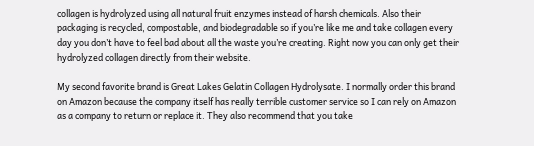collagen is hydrolyzed using all natural fruit enzymes instead of harsh chemicals. Also their packaging is recycled, compostable, and biodegradable so if you’re like me and take collagen every day you don’t have to feel bad about all the waste you’re creating. Right now you can only get their hydrolyzed collagen directly from their website.

My second favorite brand is Great Lakes Gelatin Collagen Hydrolysate. I normally order this brand on Amazon because the company itself has really terrible customer service so I can rely on Amazon as a company to return or replace it. They also recommend that you take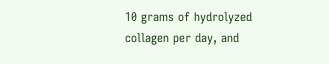10 grams of hydrolyzed collagen per day, and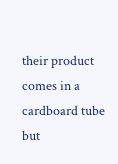their product comes in a cardboard tube but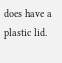does have a plastic lid.